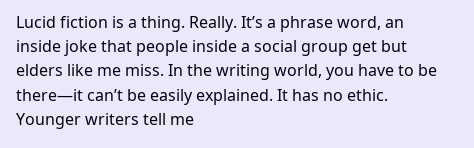Lucid fiction is a thing. Really. It’s a phrase word, an inside joke that people inside a social group get but elders like me miss. In the writing world, you have to be there—it can’t be easily explained. It has no ethic. Younger writers tell me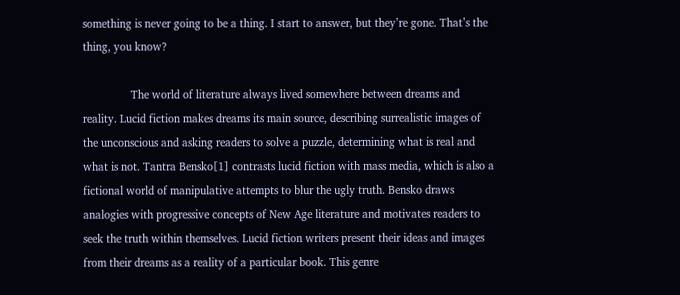something is never going to be a thing. I start to answer, but they’re gone. That’s the thing, you know?

                The world of literature always lived somewhere between dreams and reality. Lucid fiction makes dreams its main source, describing surrealistic images of the unconscious and asking readers to solve a puzzle, determining what is real and what is not. Tantra Bensko[1] contrasts lucid fiction with mass media, which is also a fictional world of manipulative attempts to blur the ugly truth. Bensko draws analogies with progressive concepts of New Age literature and motivates readers to seek the truth within themselves. Lucid fiction writers present their ideas and images from their dreams as a reality of a particular book. This genre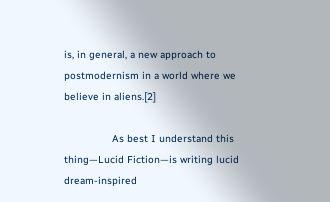is, in general, a new approach to postmodernism in a world where we believe in aliens.[2]

                As best I understand this thing—Lucid Fiction—is writing lucid dream-inspired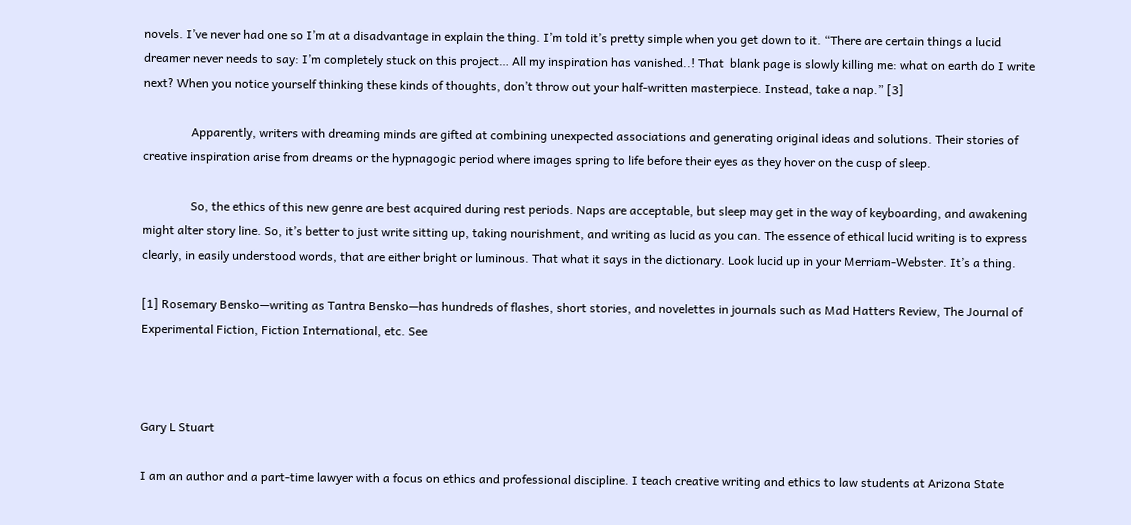novels. I’ve never had one so I’m at a disadvantage in explain the thing. I’m told it’s pretty simple when you get down to it. “There are certain things a lucid dreamer never needs to say: I’m completely stuck on this project… All my inspiration has vanished..! That  blank page is slowly killing me: what on earth do I write next? When you notice yourself thinking these kinds of thoughts, don’t throw out your half-written masterpiece. Instead, take a nap.” [3]

                Apparently, writers with dreaming minds are gifted at combining unexpected associations and generating original ideas and solutions. Their stories of creative inspiration arise from dreams or the hypnagogic period where images spring to life before their eyes as they hover on the cusp of sleep.

                So, the ethics of this new genre are best acquired during rest periods. Naps are acceptable, but sleep may get in the way of keyboarding, and awakening might alter story line. So, it’s better to just write sitting up, taking nourishment, and writing as lucid as you can. The essence of ethical lucid writing is to express clearly, in easily understood words, that are either bright or luminous. That what it says in the dictionary. Look lucid up in your Merriam-Webster. It’s a thing.

[1] Rosemary Bensko—writing as Tantra Bensko—has hundreds of flashes, short stories, and novelettes in journals such as Mad Hatters Review, The Journal of Experimental Fiction, Fiction International, etc. See



Gary L Stuart

I am an author and a part-time lawyer with a focus on ethics and professional discipline. I teach creative writing and ethics to law students at Arizona State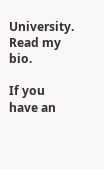University. Read my bio.

If you have an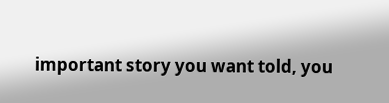important story you want told, you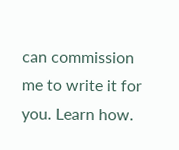can commission me to write it for you. Learn how.